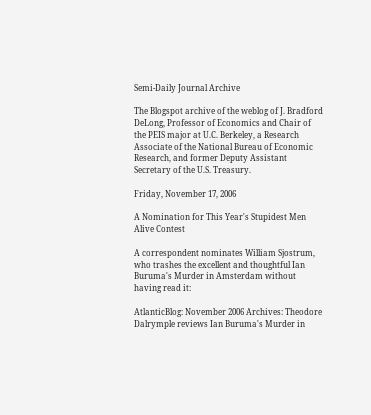Semi-Daily Journal Archive

The Blogspot archive of the weblog of J. Bradford DeLong, Professor of Economics and Chair of the PEIS major at U.C. Berkeley, a Research Associate of the National Bureau of Economic Research, and former Deputy Assistant Secretary of the U.S. Treasury.

Friday, November 17, 2006

A Nomination for This Year's Stupidest Men Alive Contest

A correspondent nominates William Sjostrum, who trashes the excellent and thoughtful Ian Buruma's Murder in Amsterdam without having read it:

AtlanticBlog: November 2006 Archives: Theodore Dalrymple reviews Ian Buruma's Murder in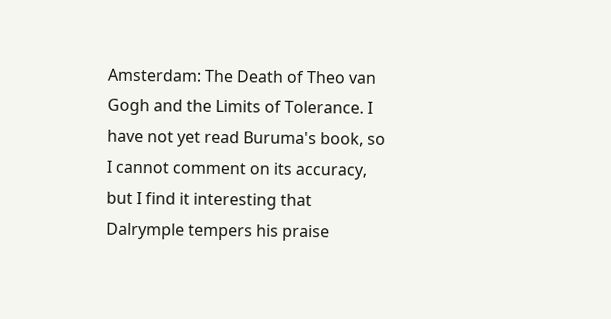Amsterdam: The Death of Theo van Gogh and the Limits of Tolerance. I have not yet read Buruma's book, so I cannot comment on its accuracy, but I find it interesting that Dalrymple tempers his praise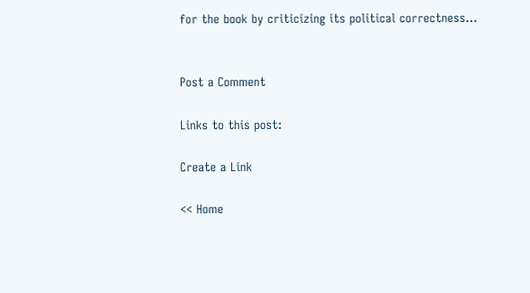for the book by criticizing its political correctness...


Post a Comment

Links to this post:

Create a Link

<< Home